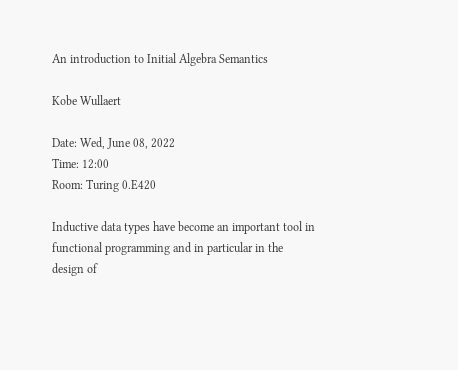An introduction to Initial Algebra Semantics

Kobe Wullaert

Date: Wed, June 08, 2022
Time: 12:00
Room: Turing 0.E420

Inductive data types have become an important tool in functional programming and in particular in the design of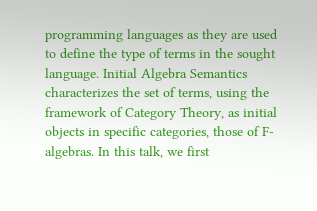programming languages as they are used to define the type of terms in the sought language. Initial Algebra Semantics characterizes the set of terms, using the framework of Category Theory, as initial objects in specific categories, those of F-algebras. In this talk, we first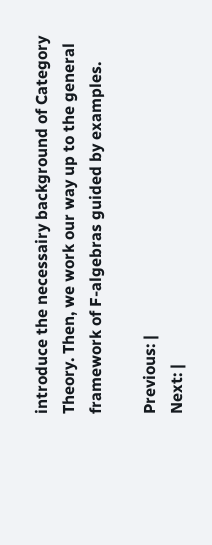introduce the necessairy background of Category Theory. Then, we work our way up to the general framework of F-algebras guided by examples.

Previous: |
Next: |